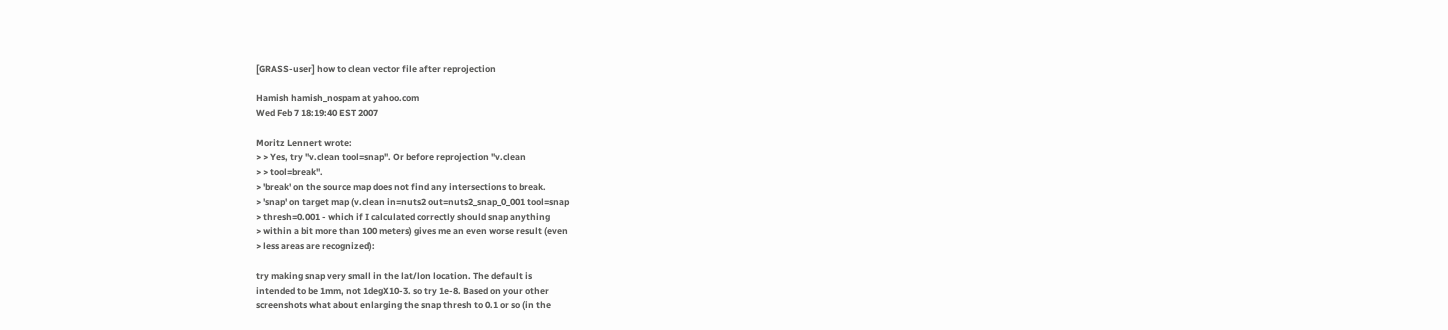[GRASS-user] how to clean vector file after reprojection

Hamish hamish_nospam at yahoo.com
Wed Feb 7 18:19:40 EST 2007

Moritz Lennert wrote:
> > Yes, try "v.clean tool=snap". Or before reprojection "v.clean
> > tool=break".
> 'break' on the source map does not find any intersections to break.
> 'snap' on target map (v.clean in=nuts2 out=nuts2_snap_0_001 tool=snap
> thresh=0.001 - which if I calculated correctly should snap anything
> within a bit more than 100 meters) gives me an even worse result (even
> less areas are recognized):

try making snap very small in the lat/lon location. The default is
intended to be 1mm, not 1degX10-3. so try 1e-8. Based on your other
screenshots what about enlarging the snap thresh to 0.1 or so (in the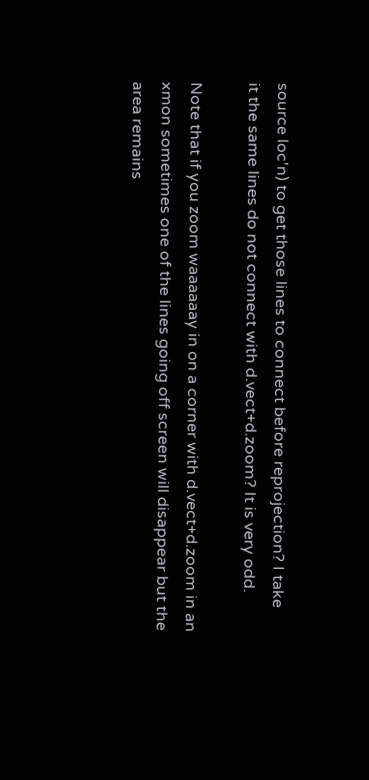source loc'n) to get those lines to connect before reprojection? I take
it the same lines do not connect with d.vect+d.zoom? It is very odd.

Note that if you zoom waaaaaay in on a corner with d.vect+d.zoom in an
xmon sometimes one of the lines going off screen will disappear but the
area remains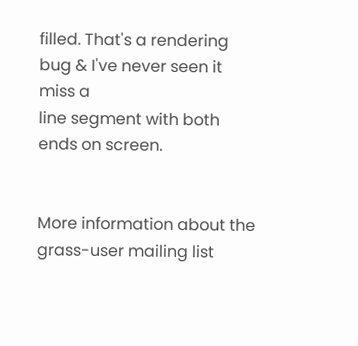filled. That's a rendering bug & I've never seen it miss a
line segment with both ends on screen.


More information about the grass-user mailing list